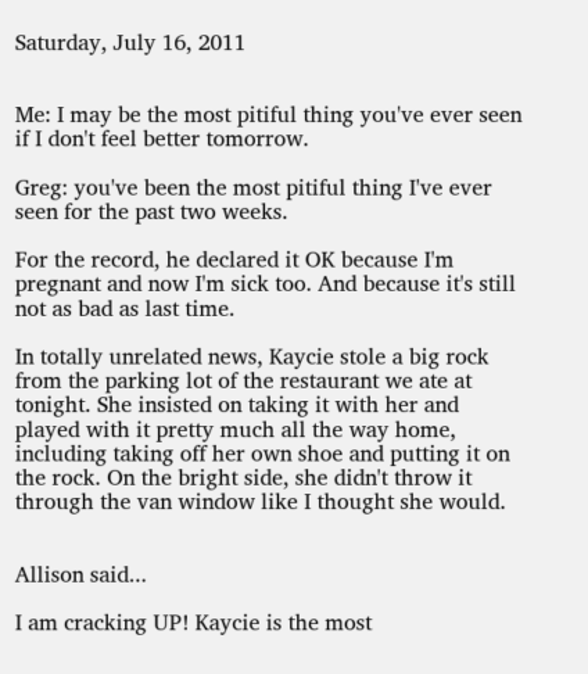Saturday, July 16, 2011


Me: I may be the most pitiful thing you've ever seen if I don't feel better tomorrow.

Greg: you've been the most pitiful thing I've ever seen for the past two weeks.

For the record, he declared it OK because I'm pregnant and now I'm sick too. And because it's still not as bad as last time.

In totally unrelated news, Kaycie stole a big rock from the parking lot of the restaurant we ate at tonight. She insisted on taking it with her and played with it pretty much all the way home, including taking off her own shoe and putting it on the rock. On the bright side, she didn't throw it through the van window like I thought she would.


Allison said...

I am cracking UP! Kaycie is the most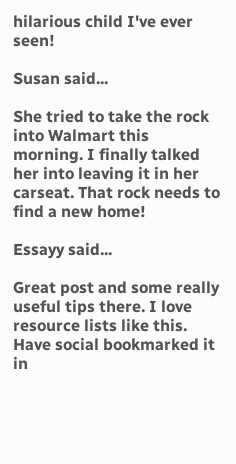hilarious child I've ever seen!

Susan said...

She tried to take the rock into Walmart this morning. I finally talked her into leaving it in her carseat. That rock needs to find a new home!

Essayy said...

Great post and some really useful tips there. I love resource lists like this. Have social bookmarked it in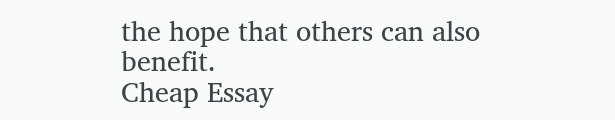the hope that others can also benefit.
Cheap Essay